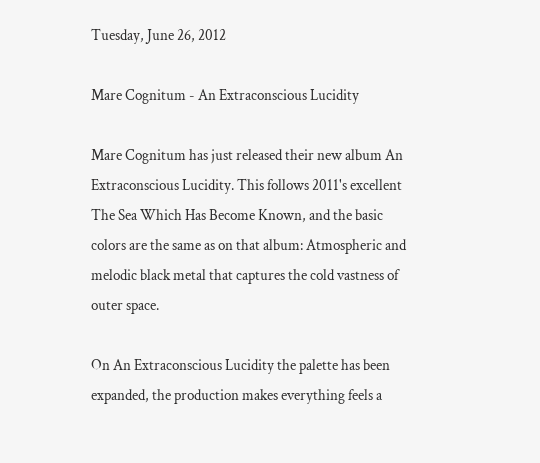Tuesday, June 26, 2012

Mare Cognitum - An Extraconscious Lucidity

Mare Cognitum has just released their new album An Extraconscious Lucidity. This follows 2011's excellent The Sea Which Has Become Known, and the basic colors are the same as on that album: Atmospheric and melodic black metal that captures the cold vastness of outer space.

On An Extraconscious Lucidity the palette has been expanded, the production makes everything feels a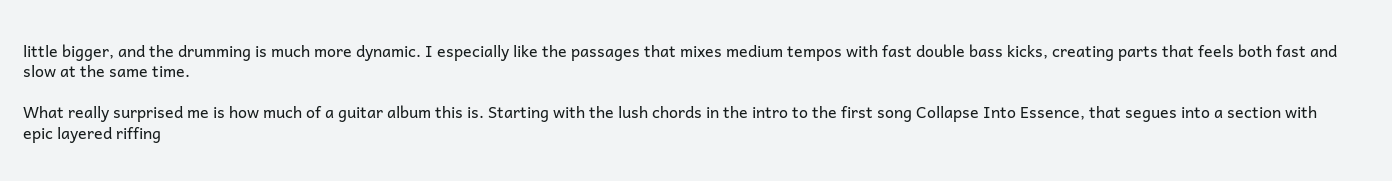little bigger, and the drumming is much more dynamic. I especially like the passages that mixes medium tempos with fast double bass kicks, creating parts that feels both fast and slow at the same time.

What really surprised me is how much of a guitar album this is. Starting with the lush chords in the intro to the first song Collapse Into Essence, that segues into a section with epic layered riffing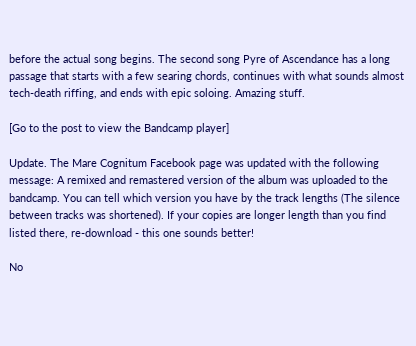before the actual song begins. The second song Pyre of Ascendance has a long passage that starts with a few searing chords, continues with what sounds almost tech-death riffing, and ends with epic soloing. Amazing stuff.

[Go to the post to view the Bandcamp player]

Update. The Mare Cognitum Facebook page was updated with the following message: A remixed and remastered version of the album was uploaded to the bandcamp. You can tell which version you have by the track lengths (The silence between tracks was shortened). If your copies are longer length than you find listed there, re-download - this one sounds better!

No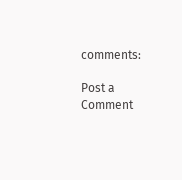comments:

Post a Comment